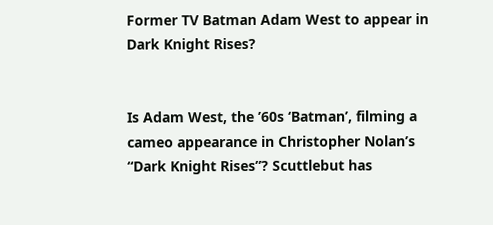Former TV Batman Adam West to appear in Dark Knight Rises?


Is Adam West, the ’60s ‘Batman’, filming a cameo appearance in Christopher Nolan’s “Dark Knight Rises”? Scuttlebut has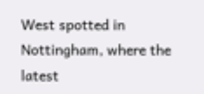West spotted in Nottingham, where the latest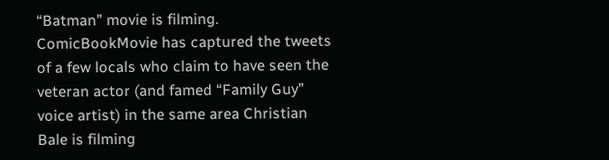“Batman” movie is filming. ComicBookMovie has captured the tweets of a few locals who claim to have seen the veteran actor (and famed “Family Guy” voice artist) in the same area Christian Bale is filming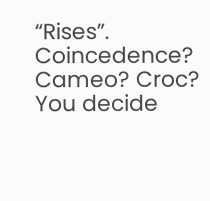“Rises”. Coincedence? Cameo? Croc? You decide